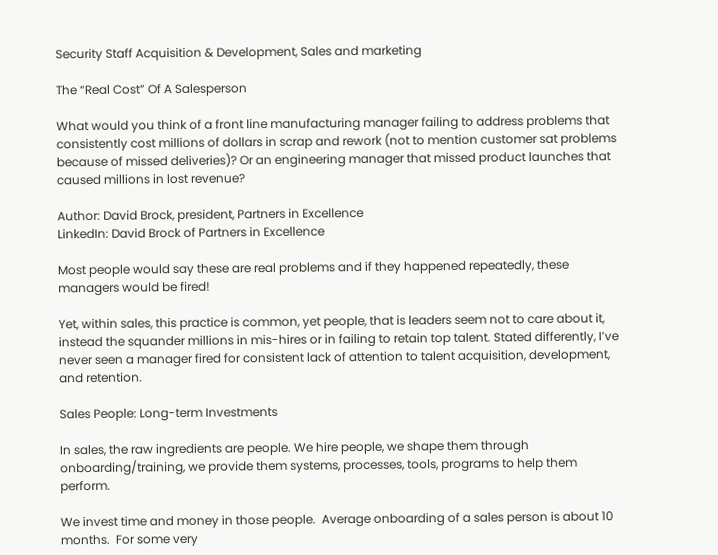Security Staff Acquisition & Development, Sales and marketing

The “Real Cost” Of A Salesperson

What would you think of a front line manufacturing manager failing to address problems that consistently cost millions of dollars in scrap and rework (not to mention customer sat problems because of missed deliveries)? Or an engineering manager that missed product launches that caused millions in lost revenue?

Author: David Brock, president, Partners in Excellence
LinkedIn: David Brock of Partners in Excellence

Most people would say these are real problems and if they happened repeatedly, these managers would be fired!

Yet, within sales, this practice is common, yet people, that is leaders seem not to care about it, instead the squander millions in mis-hires or in failing to retain top talent. Stated differently, I’ve never seen a manager fired for consistent lack of attention to talent acquisition, development, and retention.

Sales People: Long-term Investments

In sales, the raw ingredients are people. We hire people, we shape them through onboarding/training, we provide them systems, processes, tools, programs to help them perform.

We invest time and money in those people.  Average onboarding of a sales person is about 10 months.  For some very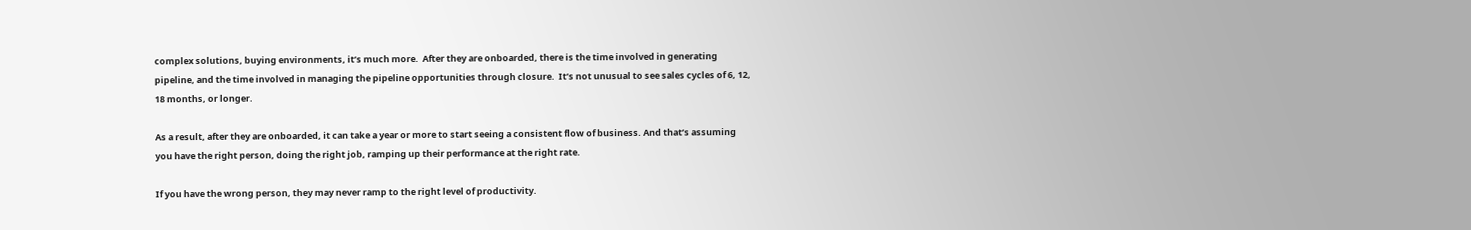complex solutions, buying environments, it’s much more.  After they are onboarded, there is the time involved in generating pipeline, and the time involved in managing the pipeline opportunities through closure.  It’s not unusual to see sales cycles of 6, 12, 18 months, or longer.

As a result, after they are onboarded, it can take a year or more to start seeing a consistent flow of business. And that’s assuming you have the right person, doing the right job, ramping up their performance at the right rate.

If you have the wrong person, they may never ramp to the right level of productivity.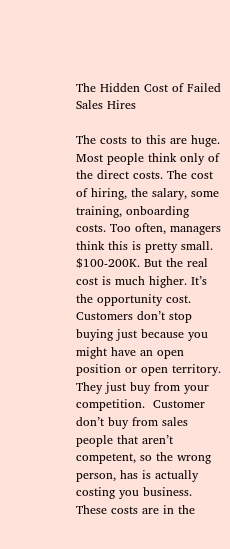The Hidden Cost of Failed Sales Hires

The costs to this are huge. Most people think only of the direct costs. The cost of hiring, the salary, some training, onboarding costs. Too often, managers think this is pretty small.  $100-200K. But the real cost is much higher. It’s the opportunity cost. Customers don’t stop buying just because you might have an open position or open territory.  They just buy from your competition.  Customer don’t buy from sales people that aren’t competent, so the wrong person, has is actually costing you business. These costs are in the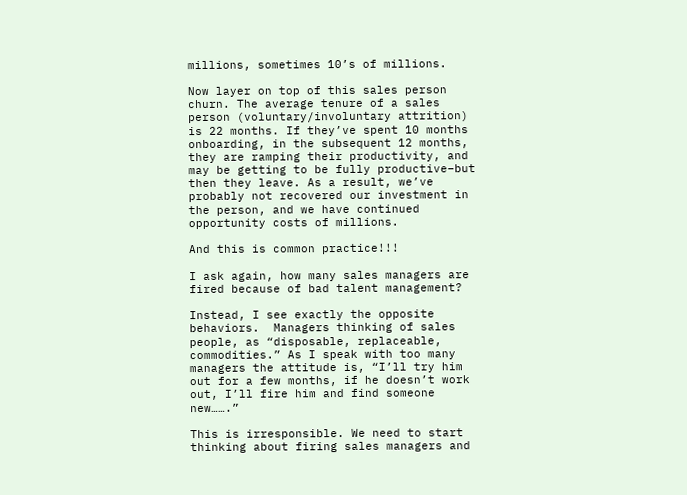millions, sometimes 10’s of millions.

Now layer on top of this sales person churn. The average tenure of a sales person (voluntary/involuntary attrition) is 22 months. If they’ve spent 10 months onboarding, in the subsequent 12 months, they are ramping their productivity, and may be getting to be fully productive–but then they leave. As a result, we’ve probably not recovered our investment in the person, and we have continued opportunity costs of millions.

And this is common practice!!!

I ask again, how many sales managers are fired because of bad talent management?

Instead, I see exactly the opposite behaviors.  Managers thinking of sales people, as “disposable, replaceable, commodities.” As I speak with too many managers the attitude is, “I’ll try him out for a few months, if he doesn’t work out, I’ll fire him and find someone new…….”

This is irresponsible. We need to start thinking about firing sales managers and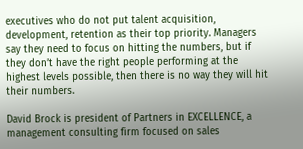executives who do not put talent acquisition, development, retention as their top priority. Managers say they need to focus on hitting the numbers, but if they don’t have the right people performing at the highest levels possible, then there is no way they will hit their numbers.

David Brock is president of Partners in EXCELLENCE, a management consulting firm focused on sales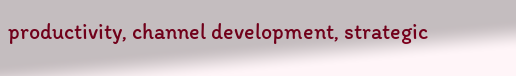productivity, channel development, strategic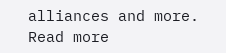alliances and more. Read more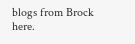blogs from Brock here.